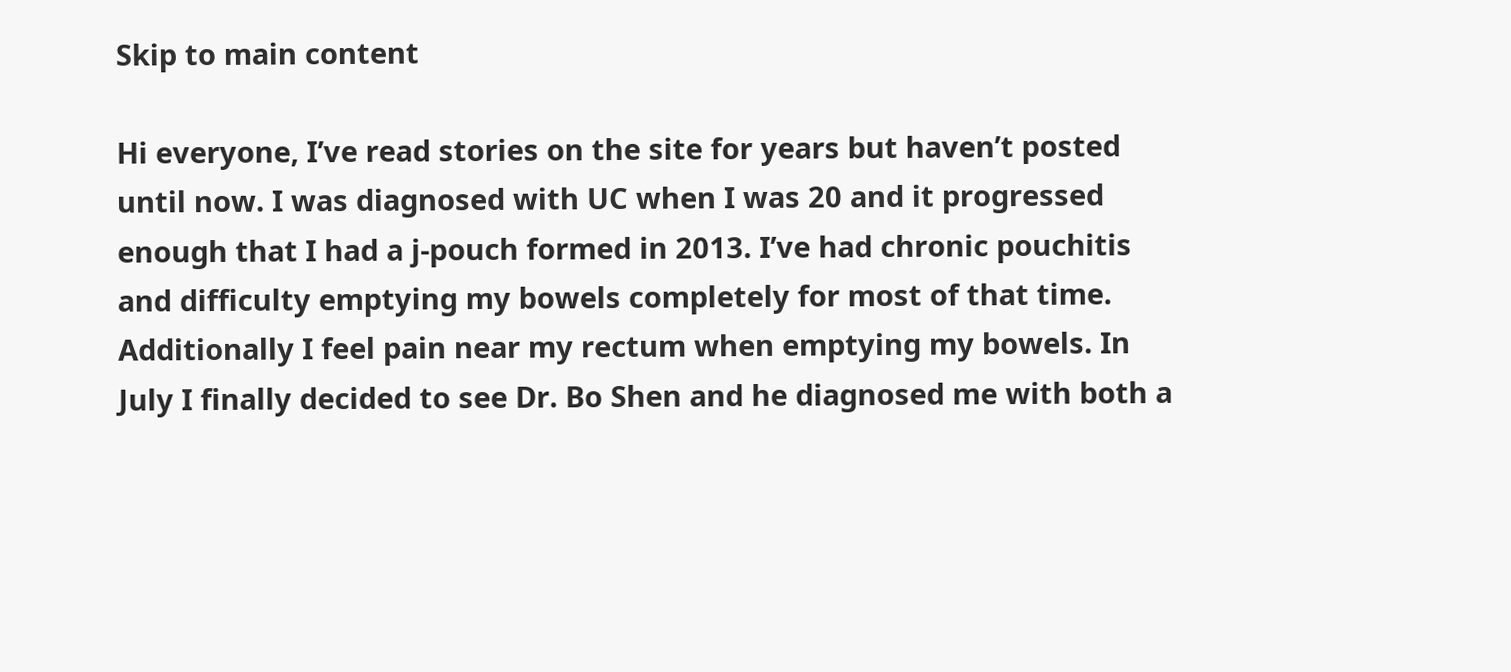Skip to main content

Hi everyone, I’ve read stories on the site for years but haven’t posted until now. I was diagnosed with UC when I was 20 and it progressed enough that I had a j-pouch formed in 2013. I’ve had chronic pouchitis and difficulty emptying my bowels completely for most of that time. Additionally I feel pain near my rectum when emptying my bowels. In July I finally decided to see Dr. Bo Shen and he diagnosed me with both a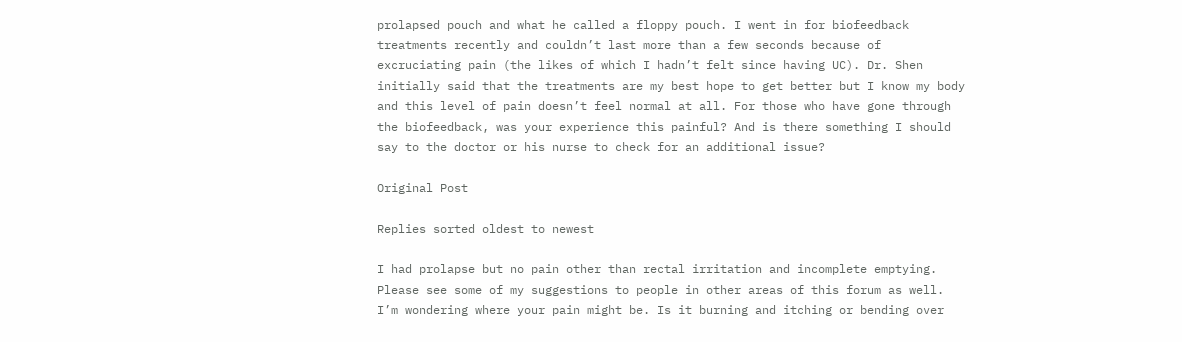prolapsed pouch and what he called a floppy pouch. I went in for biofeedback treatments recently and couldn’t last more than a few seconds because of excruciating pain (the likes of which I hadn’t felt since having UC). Dr. Shen initially said that the treatments are my best hope to get better but I know my body and this level of pain doesn’t feel normal at all. For those who have gone through the biofeedback, was your experience this painful? And is there something I should say to the doctor or his nurse to check for an additional issue?

Original Post

Replies sorted oldest to newest

I had prolapse but no pain other than rectal irritation and incomplete emptying. Please see some of my suggestions to people in other areas of this forum as well. I’m wondering where your pain might be. Is it burning and itching or bending over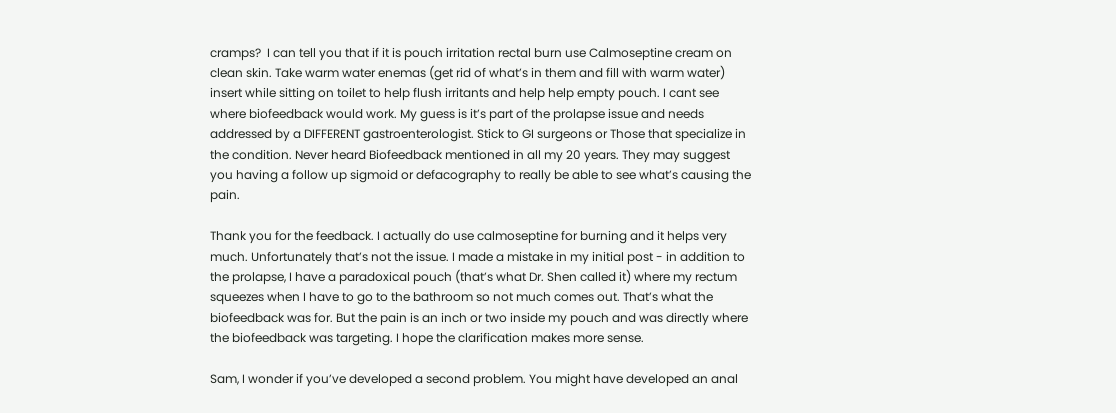cramps?  I can tell you that if it is pouch irritation rectal burn use Calmoseptine cream on clean skin. Take warm water enemas (get rid of what’s in them and fill with warm water) insert while sitting on toilet to help flush irritants and help help empty pouch. I cant see where biofeedback would work. My guess is it’s part of the prolapse issue and needs addressed by a DIFFERENT gastroenterologist. Stick to GI surgeons or Those that specialize in the condition. Never heard Biofeedback mentioned in all my 20 years. They may suggest you having a follow up sigmoid or defacography to really be able to see what’s causing the pain.

Thank you for the feedback. I actually do use calmoseptine for burning and it helps very much. Unfortunately that’s not the issue. I made a mistake in my initial post - in addition to the prolapse, I have a paradoxical pouch (that’s what Dr. Shen called it) where my rectum squeezes when I have to go to the bathroom so not much comes out. That’s what the biofeedback was for. But the pain is an inch or two inside my pouch and was directly where the biofeedback was targeting. I hope the clarification makes more sense.

Sam, I wonder if you’ve developed a second problem. You might have developed an anal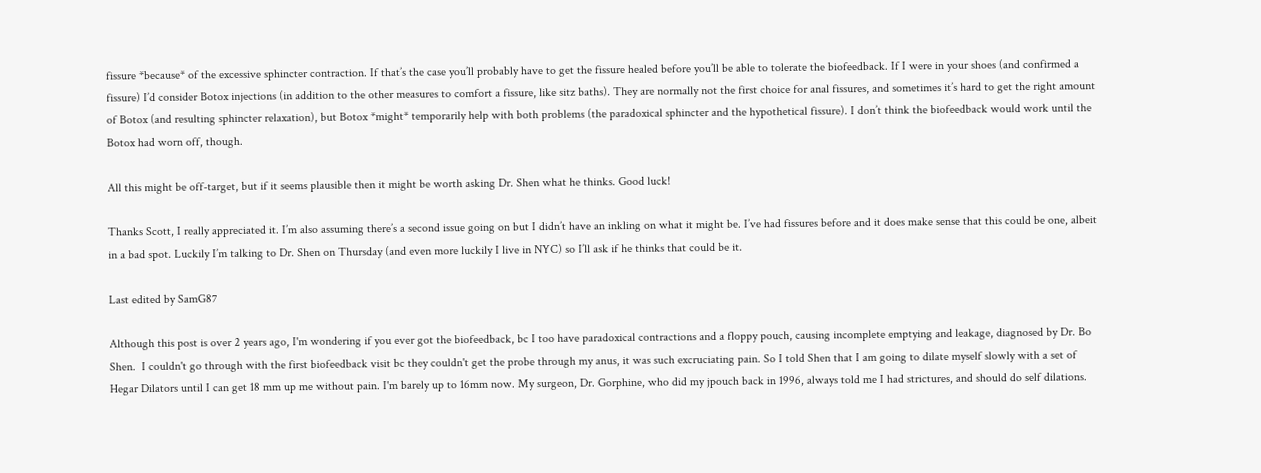fissure *because* of the excessive sphincter contraction. If that’s the case you’ll probably have to get the fissure healed before you’ll be able to tolerate the biofeedback. If I were in your shoes (and confirmed a fissure) I’d consider Botox injections (in addition to the other measures to comfort a fissure, like sitz baths). They are normally not the first choice for anal fissures, and sometimes it’s hard to get the right amount of Botox (and resulting sphincter relaxation), but Botox *might* temporarily help with both problems (the paradoxical sphincter and the hypothetical fissure). I don’t think the biofeedback would work until the Botox had worn off, though.

All this might be off-target, but if it seems plausible then it might be worth asking Dr. Shen what he thinks. Good luck!

Thanks Scott, I really appreciated it. I’m also assuming there’s a second issue going on but I didn’t have an inkling on what it might be. I’ve had fissures before and it does make sense that this could be one, albeit in a bad spot. Luckily I’m talking to Dr. Shen on Thursday (and even more luckily I live in NYC) so I’ll ask if he thinks that could be it.

Last edited by SamG87

Although this post is over 2 years ago, I'm wondering if you ever got the biofeedback, bc I too have paradoxical contractions and a floppy pouch, causing incomplete emptying and leakage, diagnosed by Dr. Bo Shen.  I couldn't go through with the first biofeedback visit bc they couldn't get the probe through my anus, it was such excruciating pain. So I told Shen that I am going to dilate myself slowly with a set of Hegar Dilators until I can get 18 mm up me without pain. I'm barely up to 16mm now. My surgeon, Dr. Gorphine, who did my jpouch back in 1996, always told me I had strictures, and should do self dilations.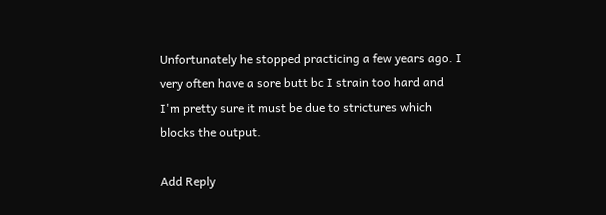Unfortunately he stopped practicing a few years ago. I very often have a sore butt bc I strain too hard and I'm pretty sure it must be due to strictures which blocks the output.

Add Reply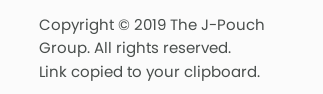Copyright © 2019 The J-Pouch Group. All rights reserved.
Link copied to your clipboard.